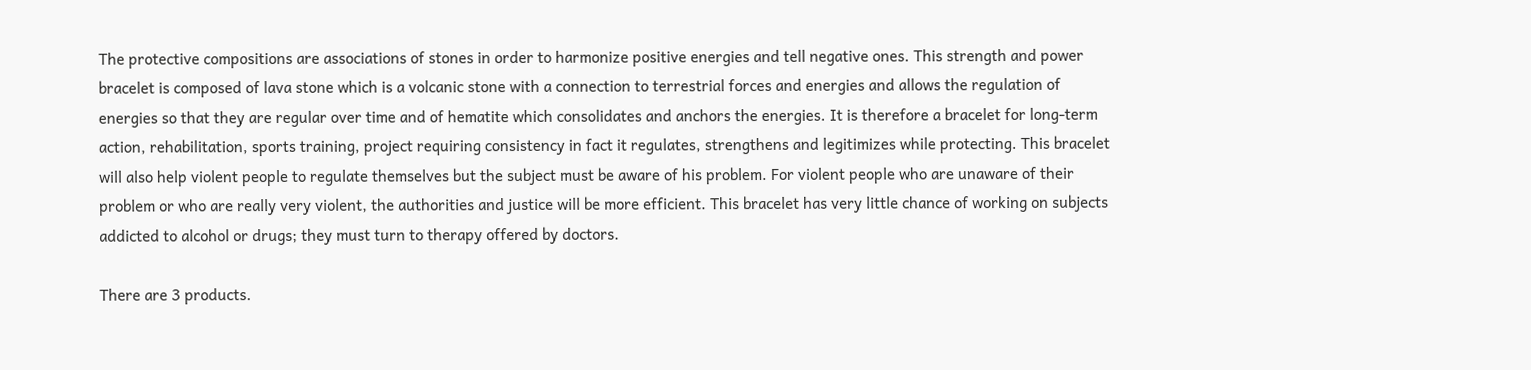The protective compositions are associations of stones in order to harmonize positive energies and tell negative ones. This strength and power bracelet is composed of lava stone which is a volcanic stone with a connection to terrestrial forces and energies and allows the regulation of energies so that they are regular over time and of hematite which consolidates and anchors the energies. It is therefore a bracelet for long-term action, rehabilitation, sports training, project requiring consistency in fact it regulates, strengthens and legitimizes while protecting. This bracelet will also help violent people to regulate themselves but the subject must be aware of his problem. For violent people who are unaware of their problem or who are really very violent, the authorities and justice will be more efficient. This bracelet has very little chance of working on subjects addicted to alcohol or drugs; they must turn to therapy offered by doctors.

There are 3 products.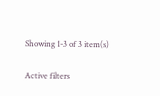Showing 1-3 of 3 item(s)

Active filters